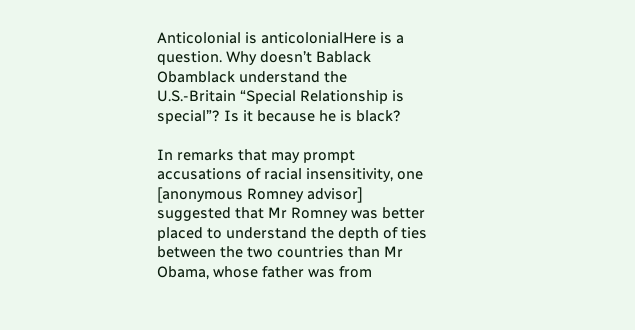Anticolonial is anticolonialHere is a question. Why doesn’t Bablack Obamblack understand the U.S.-Britain “Special Relationship is special”? Is it because he is black?

In remarks that may prompt accusations of racial insensitivity, one [anonymous Romney advisor] suggested that Mr Romney was better placed to understand the depth of ties between the two countries than Mr Obama, whose father was from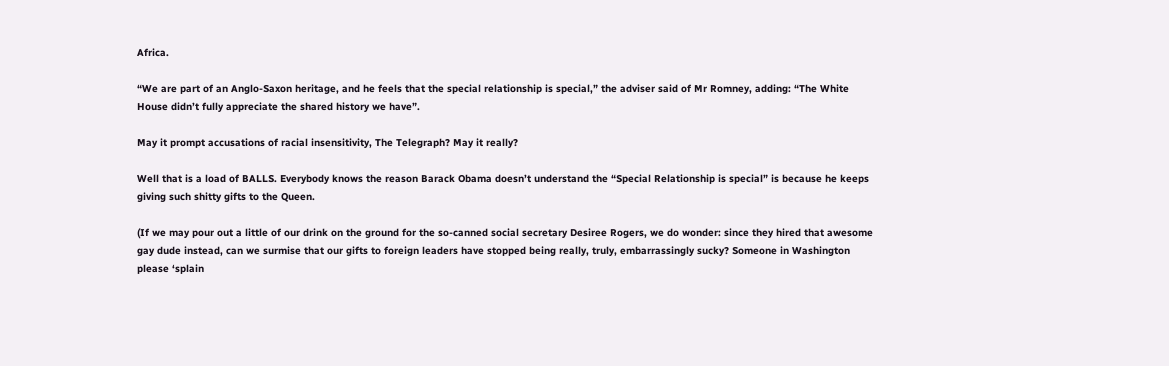Africa.

“We are part of an Anglo-Saxon heritage, and he feels that the special relationship is special,” the adviser said of Mr Romney, adding: “The White House didn’t fully appreciate the shared history we have”.

May it prompt accusations of racial insensitivity, The Telegraph? May it really?

Well that is a load of BALLS. Everybody knows the reason Barack Obama doesn’t understand the “Special Relationship is special” is because he keeps giving such shitty gifts to the Queen.

(If we may pour out a little of our drink on the ground for the so-canned social secretary Desiree Rogers, we do wonder: since they hired that awesome gay dude instead, can we surmise that our gifts to foreign leaders have stopped being really, truly, embarrassingly sucky? Someone in Washington please ‘splain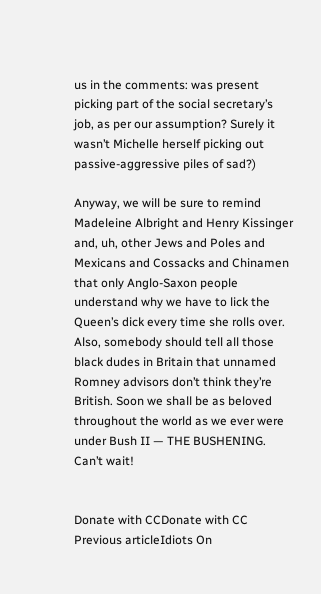us in the comments: was present picking part of the social secretary’s job, as per our assumption? Surely it wasn’t Michelle herself picking out passive-aggressive piles of sad?)

Anyway, we will be sure to remind Madeleine Albright and Henry Kissinger and, uh, other Jews and Poles and Mexicans and Cossacks and Chinamen that only Anglo-Saxon people understand why we have to lick the Queen’s dick every time she rolls over. Also, somebody should tell all those black dudes in Britain that unnamed Romney advisors don’t think they’re British. Soon we shall be as beloved throughout the world as we ever were under Bush II — THE BUSHENING. Can’t wait!


Donate with CCDonate with CC
Previous articleIdiots On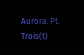Aurora: Pt. Trois(t)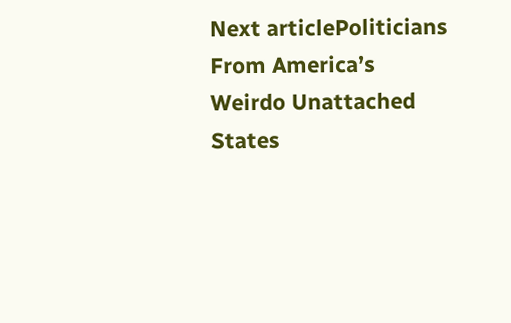Next articlePoliticians From America’s Weirdo Unattached States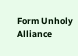Form Unholy Alliance